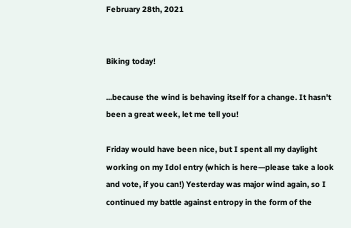February 28th, 2021


Biking today!

...because the wind is behaving itself for a change. It hasn't been a great week, let me tell you!

Friday would have been nice, but I spent all my daylight working on my Idol entry (which is here—please take a look and vote, if you can!) Yesterday was major wind again, so I continued my battle against entropy in the form of the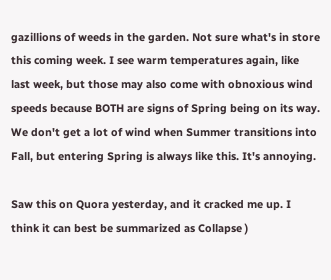gazillions of weeds in the garden. Not sure what's in store this coming week. I see warm temperatures again, like last week, but those may also come with obnoxious wind speeds because BOTH are signs of Spring being on its way. We don't get a lot of wind when Summer transitions into Fall, but entering Spring is always like this. It's annoying.

Saw this on Quora yesterday, and it cracked me up. I think it can best be summarized as Collapse )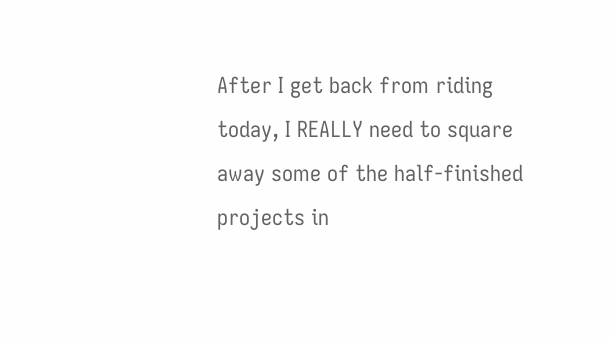After I get back from riding today, I REALLY need to square away some of the half-finished projects in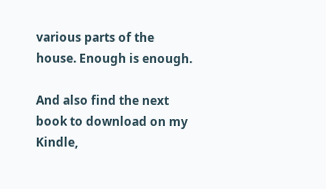various parts of the house. Enough is enough.

And also find the next book to download on my Kindle,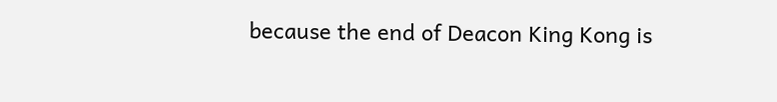because the end of Deacon King Kong is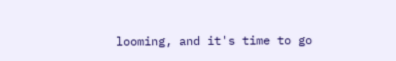looming, and it's time to go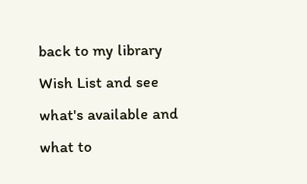back to my library Wish List and see what's available and what to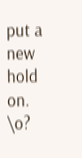put a new hold on. \o?